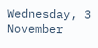Wednesday, 3 November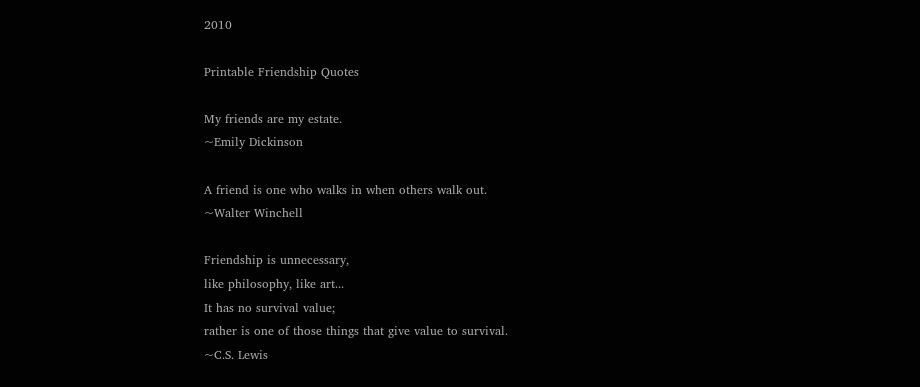2010

Printable Friendship Quotes

My friends are my estate.
~Emily Dickinson

A friend is one who walks in when others walk out.
~Walter Winchell

Friendship is unnecessary,
like philosophy, like art...
It has no survival value;
rather is one of those things that give value to survival.
~C.S. Lewis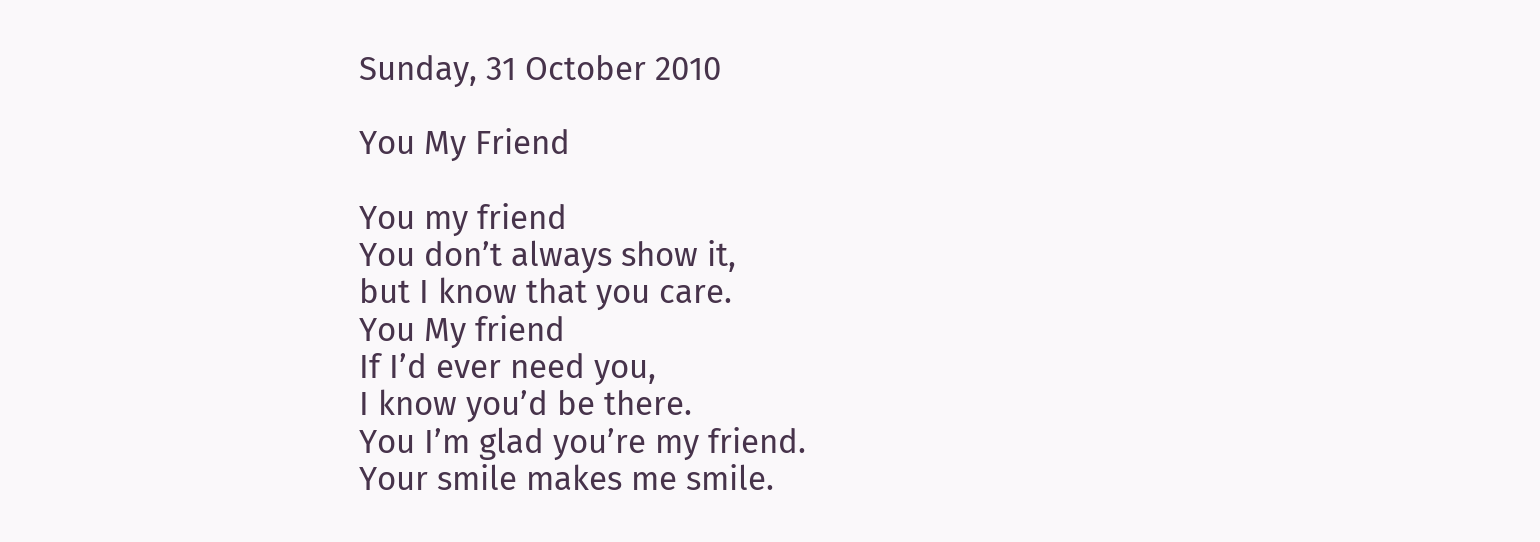Sunday, 31 October 2010

You My Friend

You my friend
You don’t always show it,
but I know that you care.
You My friend
If I’d ever need you,
I know you’d be there.
You I’m glad you’re my friend.
Your smile makes me smile.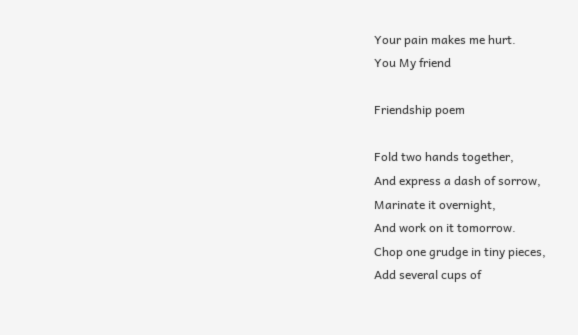Your pain makes me hurt.
You My friend

Friendship poem

Fold two hands together,
And express a dash of sorrow,
Marinate it overnight,
And work on it tomorrow.
Chop one grudge in tiny pieces,
Add several cups of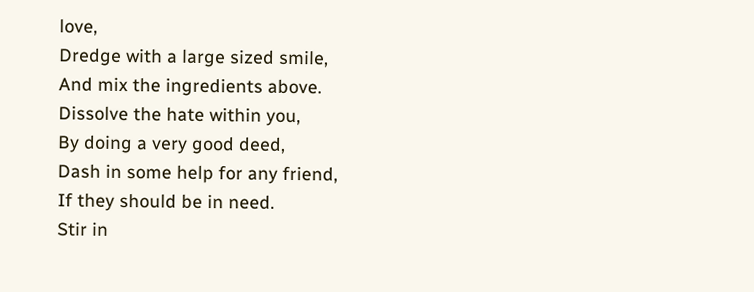love,
Dredge with a large sized smile,
And mix the ingredients above.
Dissolve the hate within you,
By doing a very good deed,
Dash in some help for any friend,
If they should be in need.
Stir in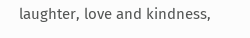laughter, love and kindness,